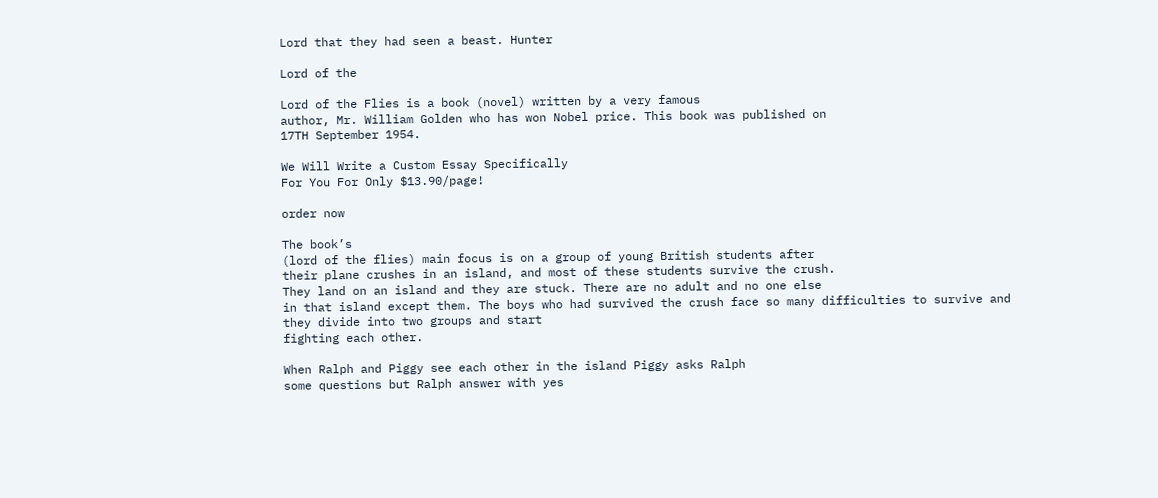Lord that they had seen a beast. Hunter

Lord of the

Lord of the Flies is a book (novel) written by a very famous
author, Mr. William Golden who has won Nobel price. This book was published on
17TH September 1954.

We Will Write a Custom Essay Specifically
For You For Only $13.90/page!

order now

The book’s
(lord of the flies) main focus is on a group of young British students after
their plane crushes in an island, and most of these students survive the crush.
They land on an island and they are stuck. There are no adult and no one else
in that island except them. The boys who had survived the crush face so many difficulties to survive and they divide into two groups and start
fighting each other.

When Ralph and Piggy see each other in the island Piggy asks Ralph
some questions but Ralph answer with yes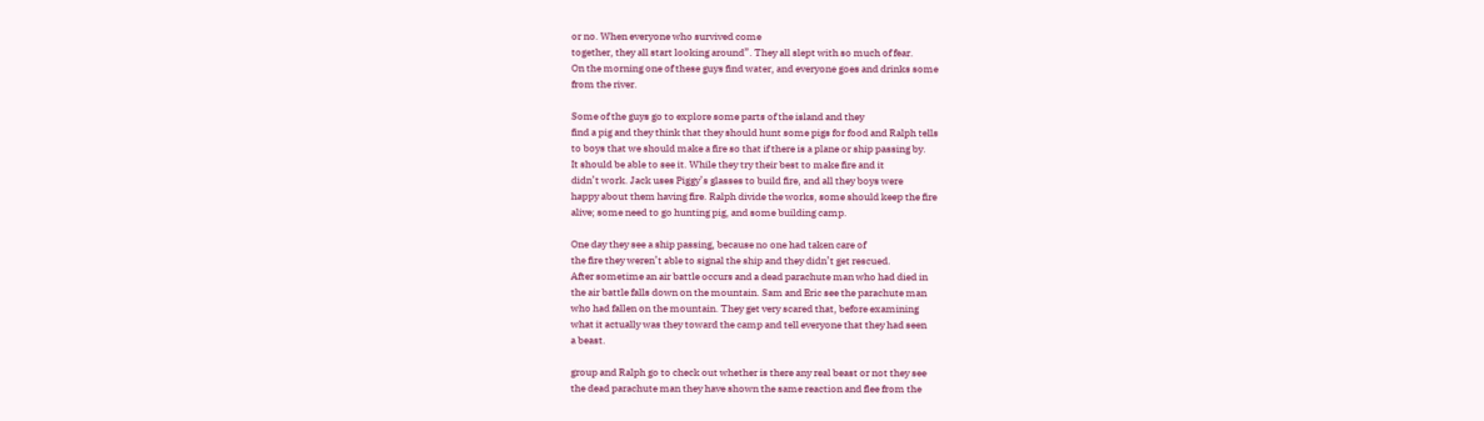or no. When everyone who survived come
together, they all start looking around”. They all slept with so much of fear.
On the morning one of these guys find water, and everyone goes and drinks some
from the river.

Some of the guys go to explore some parts of the island and they
find a pig and they think that they should hunt some pigs for food and Ralph tells
to boys that we should make a fire so that if there is a plane or ship passing by.
It should be able to see it. While they try their best to make fire and it
didn’t work. Jack uses Piggy’s glasses to build fire, and all they boys were
happy about them having fire. Ralph divide the works, some should keep the fire
alive; some need to go hunting pig, and some building camp.

One day they see a ship passing, because no one had taken care of
the fire they weren’t able to signal the ship and they didn’t get rescued.
After sometime an air battle occurs and a dead parachute man who had died in
the air battle falls down on the mountain. Sam and Eric see the parachute man
who had fallen on the mountain. They get very scared that, before examining
what it actually was they toward the camp and tell everyone that they had seen
a beast.

group and Ralph go to check out whether is there any real beast or not they see
the dead parachute man they have shown the same reaction and flee from the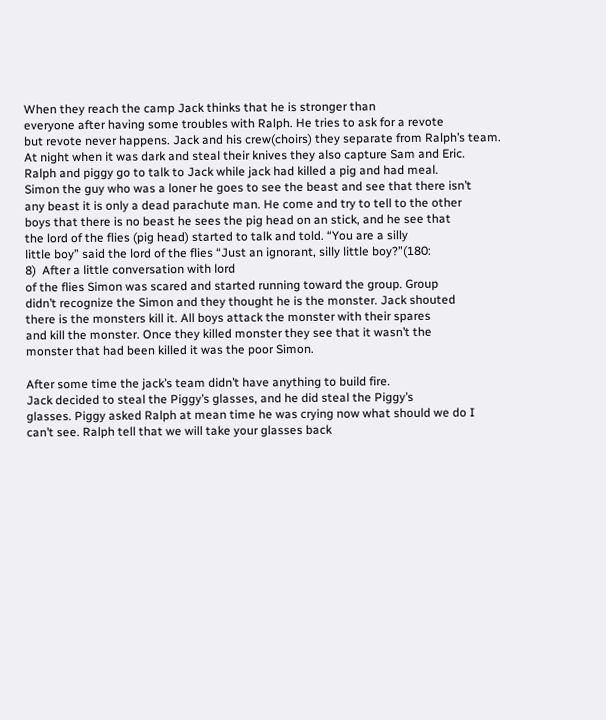When they reach the camp Jack thinks that he is stronger than
everyone after having some troubles with Ralph. He tries to ask for a revote
but revote never happens. Jack and his crew(choirs) they separate from Ralph’s team.
At night when it was dark and steal their knives they also capture Sam and Eric.
Ralph and piggy go to talk to Jack while jack had killed a pig and had meal.
Simon the guy who was a loner he goes to see the beast and see that there isn’t
any beast it is only a dead parachute man. He come and try to tell to the other
boys that there is no beast he sees the pig head on an stick, and he see that
the lord of the flies (pig head) started to talk and told. “You are a silly
little boy” said the lord of the flies “Just an ignorant, silly little boy?”(180:
8)  After a little conversation with lord
of the flies Simon was scared and started running toward the group. Group
didn’t recognize the Simon and they thought he is the monster. Jack shouted
there is the monsters kill it. All boys attack the monster with their spares
and kill the monster. Once they killed monster they see that it wasn’t the
monster that had been killed it was the poor Simon.

After some time the jack’s team didn’t have anything to build fire.
Jack decided to steal the Piggy’s glasses, and he did steal the Piggy’s
glasses. Piggy asked Ralph at mean time he was crying now what should we do I
can’t see. Ralph tell that we will take your glasses back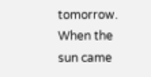tomorrow.  When the sun came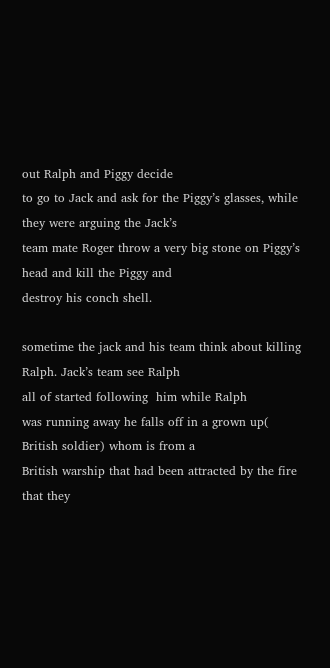out Ralph and Piggy decide
to go to Jack and ask for the Piggy’s glasses, while they were arguing the Jack’s
team mate Roger throw a very big stone on Piggy’s head and kill the Piggy and
destroy his conch shell.

sometime the jack and his team think about killing Ralph. Jack’s team see Ralph
all of started following  him while Ralph
was running away he falls off in a grown up( British soldier) whom is from a
British warship that had been attracted by the fire that they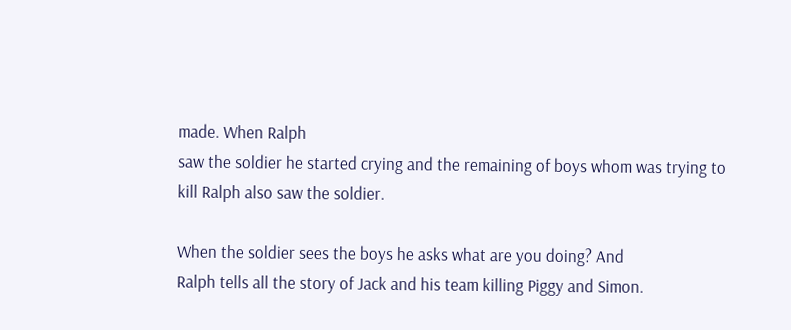made. When Ralph
saw the soldier he started crying and the remaining of boys whom was trying to
kill Ralph also saw the soldier.

When the soldier sees the boys he asks what are you doing? And
Ralph tells all the story of Jack and his team killing Piggy and Simon.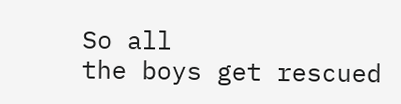So all
the boys get rescued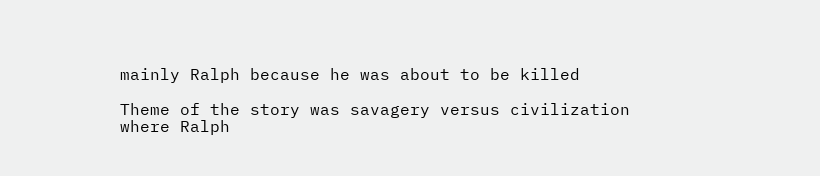mainly Ralph because he was about to be killed

Theme of the story was savagery versus civilization where Ralph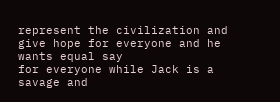represent the civilization and give hope for everyone and he wants equal say
for everyone while Jack is a savage and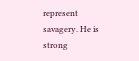represent savagery. He is strong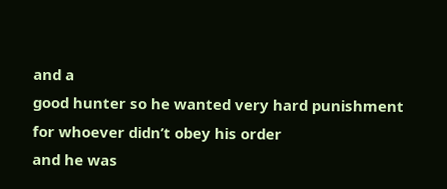and a
good hunter so he wanted very hard punishment for whoever didn’t obey his order
and he was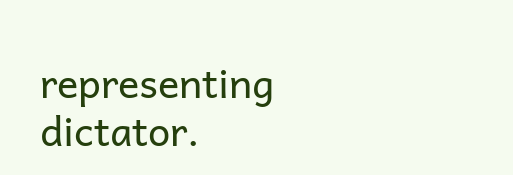representing dictator.